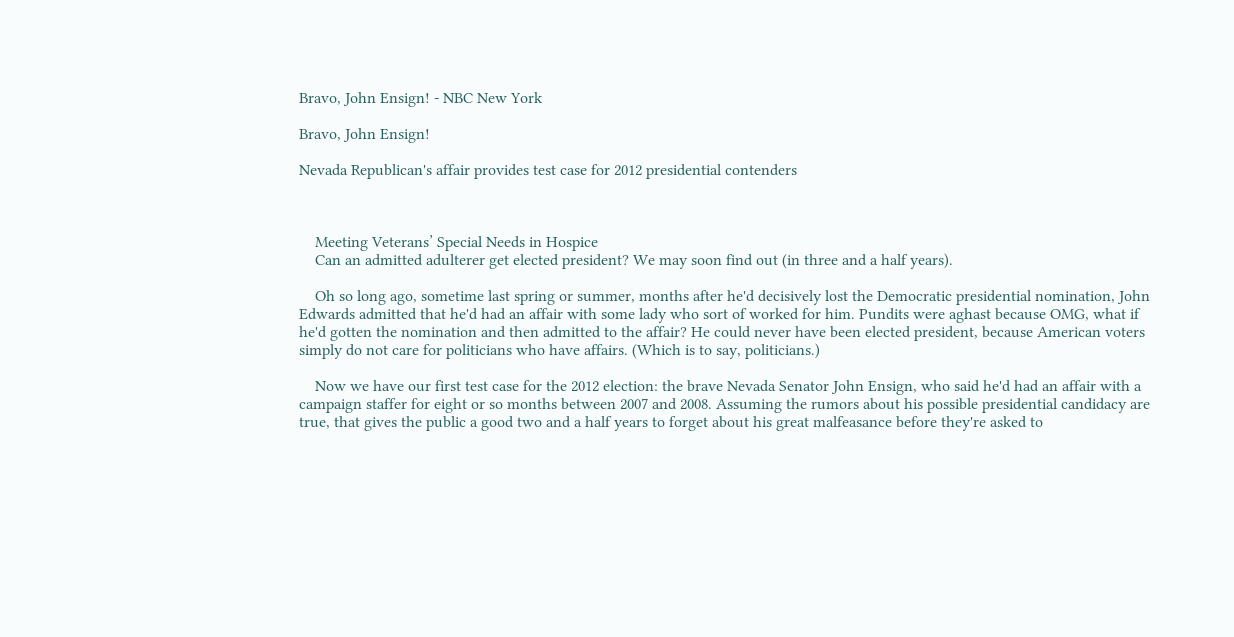Bravo, John Ensign! - NBC New York

Bravo, John Ensign!

Nevada Republican's affair provides test case for 2012 presidential contenders



    Meeting Veterans’ Special Needs in Hospice
    Can an admitted adulterer get elected president? We may soon find out (in three and a half years).

    Oh so long ago, sometime last spring or summer, months after he'd decisively lost the Democratic presidential nomination, John Edwards admitted that he'd had an affair with some lady who sort of worked for him. Pundits were aghast because OMG, what if he'd gotten the nomination and then admitted to the affair? He could never have been elected president, because American voters simply do not care for politicians who have affairs. (Which is to say, politicians.)

    Now we have our first test case for the 2012 election: the brave Nevada Senator John Ensign, who said he'd had an affair with a campaign staffer for eight or so months between 2007 and 2008. Assuming the rumors about his possible presidential candidacy are true, that gives the public a good two and a half years to forget about his great malfeasance before they're asked to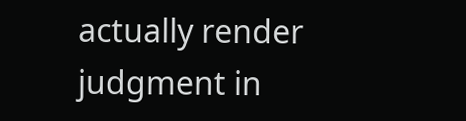actually render judgment in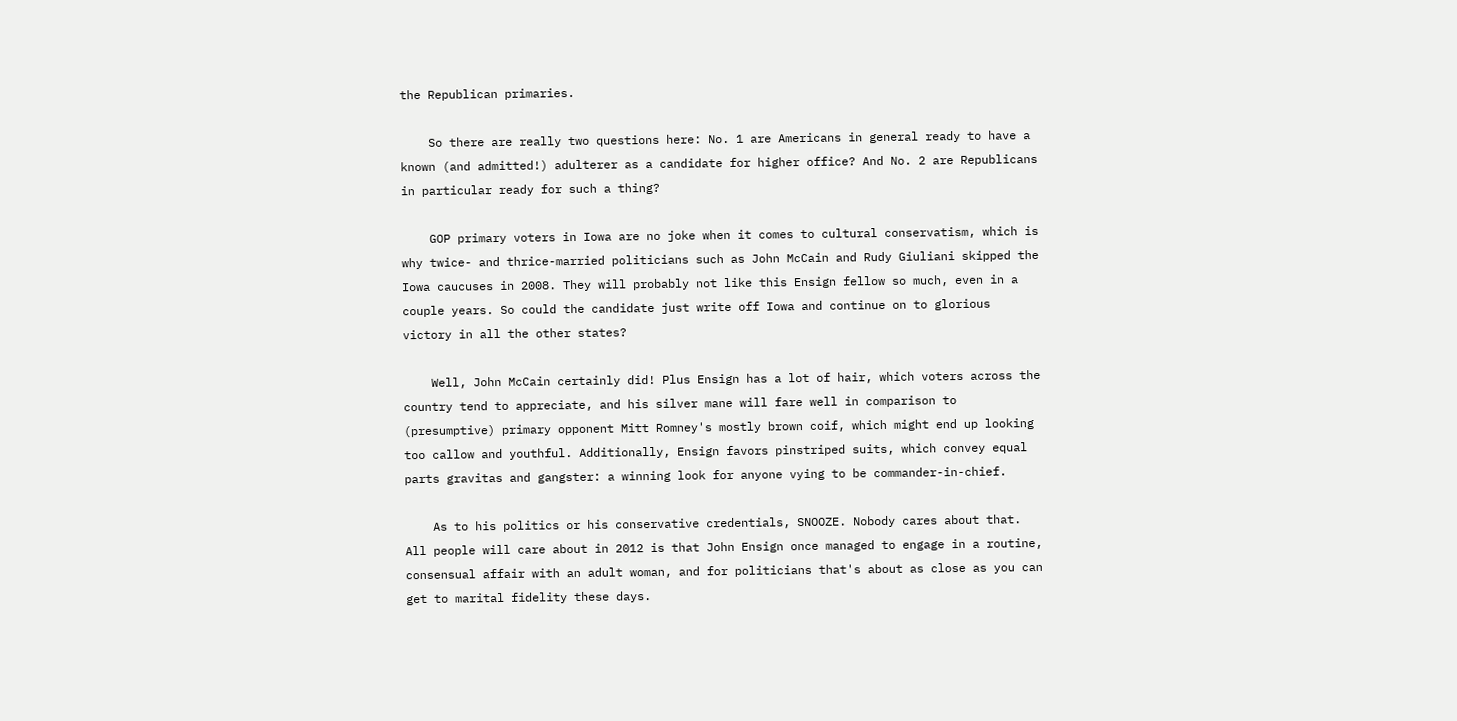the Republican primaries.

    So there are really two questions here: No. 1 are Americans in general ready to have a known (and admitted!) adulterer as a candidate for higher office? And No. 2 are Republicans in particular ready for such a thing?

    GOP primary voters in Iowa are no joke when it comes to cultural conservatism, which is why twice- and thrice-married politicians such as John McCain and Rudy Giuliani skipped the Iowa caucuses in 2008. They will probably not like this Ensign fellow so much, even in a couple years. So could the candidate just write off Iowa and continue on to glorious victory in all the other states?

    Well, John McCain certainly did! Plus Ensign has a lot of hair, which voters across the country tend to appreciate, and his silver mane will fare well in comparison to (presumptive) primary opponent Mitt Romney's mostly brown coif, which might end up looking too callow and youthful. Additionally, Ensign favors pinstriped suits, which convey equal parts gravitas and gangster: a winning look for anyone vying to be commander-in-chief.

    As to his politics or his conservative credentials, SNOOZE. Nobody cares about that. All people will care about in 2012 is that John Ensign once managed to engage in a routine, consensual affair with an adult woman, and for politicians that's about as close as you can get to marital fidelity these days.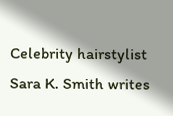Celebrity hairstylist Sara K. Smith writes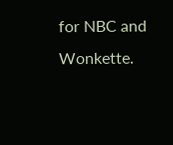for NBC and Wonkette.